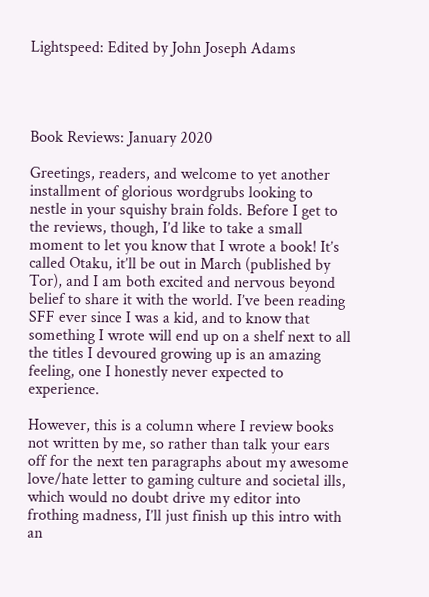Lightspeed: Edited by John Joseph Adams




Book Reviews: January 2020

Greetings, readers, and welcome to yet another installment of glorious wordgrubs looking to nestle in your squishy brain folds. Before I get to the reviews, though, I’d like to take a small moment to let you know that I wrote a book! It’s called Otaku, it’ll be out in March (published by Tor), and I am both excited and nervous beyond belief to share it with the world. I’ve been reading SFF ever since I was a kid, and to know that something I wrote will end up on a shelf next to all the titles I devoured growing up is an amazing feeling, one I honestly never expected to experience.

However, this is a column where I review books not written by me, so rather than talk your ears off for the next ten paragraphs about my awesome love/hate letter to gaming culture and societal ills, which would no doubt drive my editor into frothing madness, I’ll just finish up this intro with an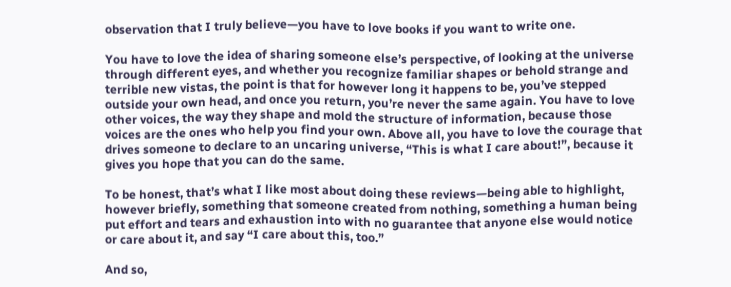observation that I truly believe—you have to love books if you want to write one.

You have to love the idea of sharing someone else’s perspective, of looking at the universe through different eyes, and whether you recognize familiar shapes or behold strange and terrible new vistas, the point is that for however long it happens to be, you’ve stepped outside your own head, and once you return, you’re never the same again. You have to love other voices, the way they shape and mold the structure of information, because those voices are the ones who help you find your own. Above all, you have to love the courage that drives someone to declare to an uncaring universe, “This is what I care about!”, because it gives you hope that you can do the same.

To be honest, that’s what I like most about doing these reviews—being able to highlight, however briefly, something that someone created from nothing, something a human being put effort and tears and exhaustion into with no guarantee that anyone else would notice or care about it, and say “I care about this, too.”

And so,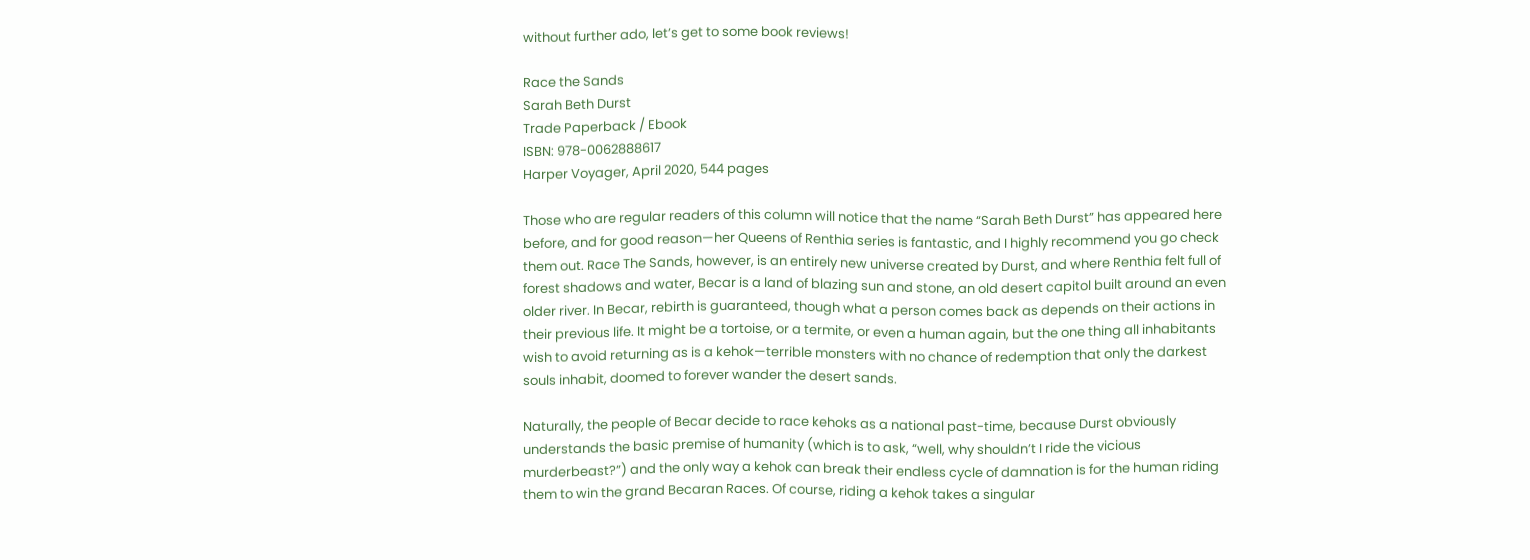without further ado, let’s get to some book reviews!

Race the Sands
Sarah Beth Durst
Trade Paperback / Ebook
ISBN: 978-0062888617
Harper Voyager, April 2020, 544 pages

Those who are regular readers of this column will notice that the name “Sarah Beth Durst” has appeared here before, and for good reason—her Queens of Renthia series is fantastic, and I highly recommend you go check them out. Race The Sands, however, is an entirely new universe created by Durst, and where Renthia felt full of forest shadows and water, Becar is a land of blazing sun and stone, an old desert capitol built around an even older river. In Becar, rebirth is guaranteed, though what a person comes back as depends on their actions in their previous life. It might be a tortoise, or a termite, or even a human again, but the one thing all inhabitants wish to avoid returning as is a kehok—terrible monsters with no chance of redemption that only the darkest souls inhabit, doomed to forever wander the desert sands.

Naturally, the people of Becar decide to race kehoks as a national past-time, because Durst obviously understands the basic premise of humanity (which is to ask, “well, why shouldn’t I ride the vicious murderbeast?”) and the only way a kehok can break their endless cycle of damnation is for the human riding them to win the grand Becaran Races. Of course, riding a kehok takes a singular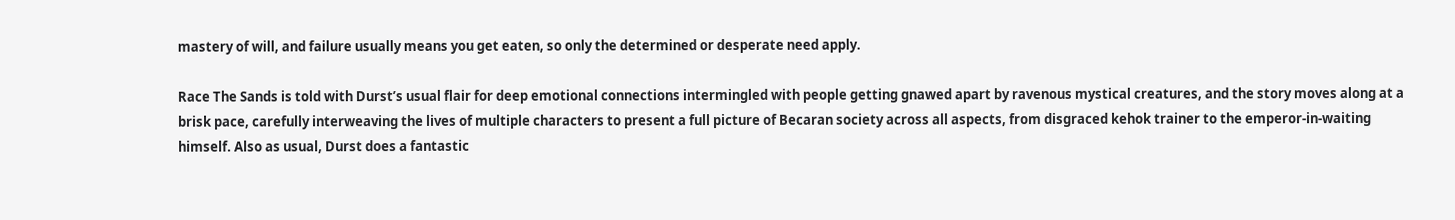mastery of will, and failure usually means you get eaten, so only the determined or desperate need apply.

Race The Sands is told with Durst’s usual flair for deep emotional connections intermingled with people getting gnawed apart by ravenous mystical creatures, and the story moves along at a brisk pace, carefully interweaving the lives of multiple characters to present a full picture of Becaran society across all aspects, from disgraced kehok trainer to the emperor-in-waiting himself. Also as usual, Durst does a fantastic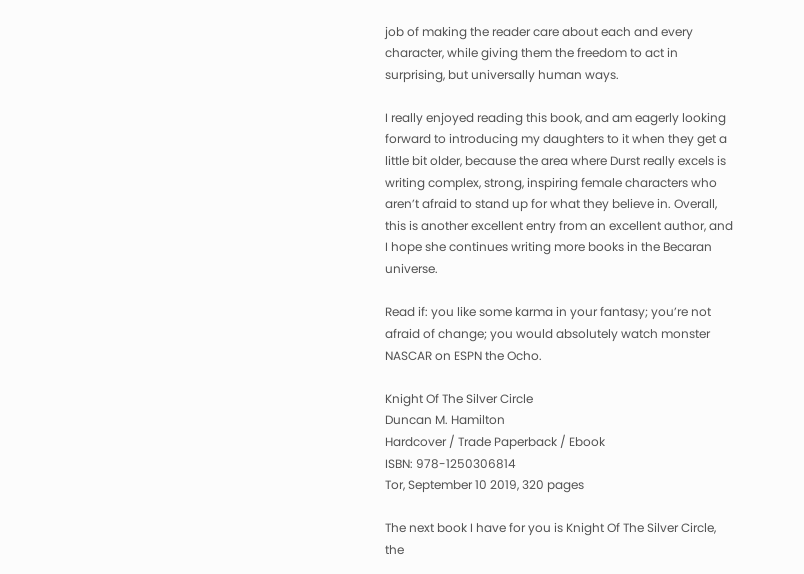job of making the reader care about each and every character, while giving them the freedom to act in surprising, but universally human ways.

I really enjoyed reading this book, and am eagerly looking forward to introducing my daughters to it when they get a little bit older, because the area where Durst really excels is writing complex, strong, inspiring female characters who aren’t afraid to stand up for what they believe in. Overall, this is another excellent entry from an excellent author, and I hope she continues writing more books in the Becaran universe.

Read if: you like some karma in your fantasy; you’re not afraid of change; you would absolutely watch monster NASCAR on ESPN the Ocho.

Knight Of The Silver Circle
Duncan M. Hamilton
Hardcover / Trade Paperback / Ebook
ISBN: 978-1250306814
Tor, September 10 2019, 320 pages

The next book I have for you is Knight Of The Silver Circle, the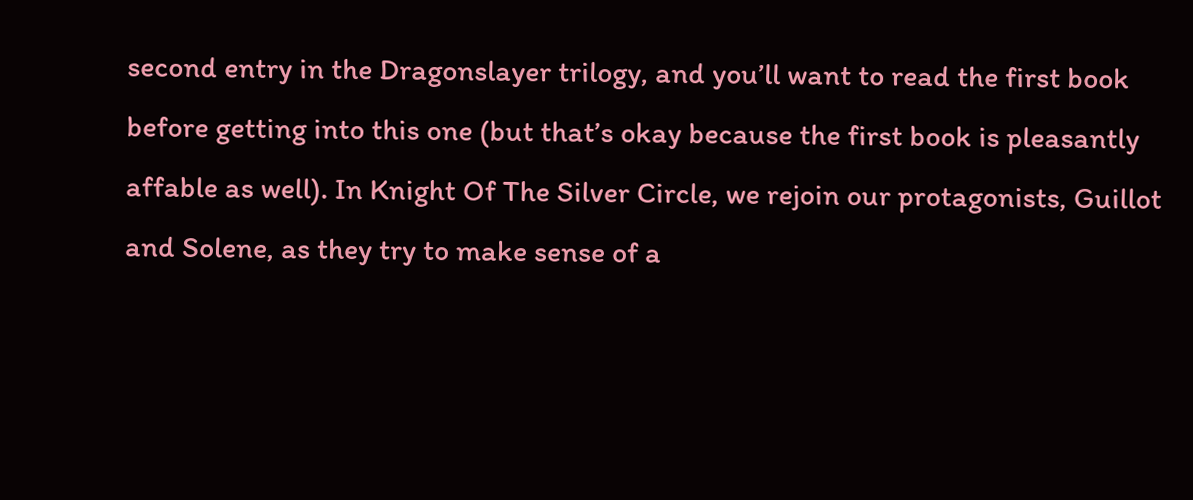second entry in the Dragonslayer trilogy, and you’ll want to read the first book before getting into this one (but that’s okay because the first book is pleasantly affable as well). In Knight Of The Silver Circle, we rejoin our protagonists, Guillot and Solene, as they try to make sense of a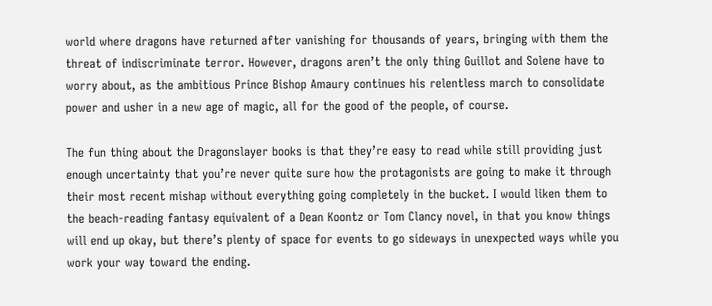world where dragons have returned after vanishing for thousands of years, bringing with them the threat of indiscriminate terror. However, dragons aren’t the only thing Guillot and Solene have to worry about, as the ambitious Prince Bishop Amaury continues his relentless march to consolidate power and usher in a new age of magic, all for the good of the people, of course.

The fun thing about the Dragonslayer books is that they’re easy to read while still providing just enough uncertainty that you’re never quite sure how the protagonists are going to make it through their most recent mishap without everything going completely in the bucket. I would liken them to the beach-reading fantasy equivalent of a Dean Koontz or Tom Clancy novel, in that you know things will end up okay, but there’s plenty of space for events to go sideways in unexpected ways while you work your way toward the ending.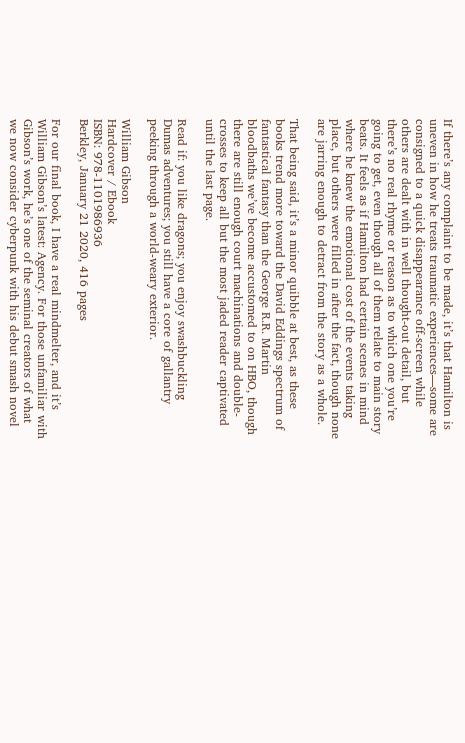If there’s any complaint to be made, it’s that Hamilton is uneven in how he treats traumatic experiences—some are consigned to a quick disappearance off-screen while others are dealt with in well thought-out detail, but there’s no real rhyme or reason as to which one you’re going to get, even though all of them relate to main story beats. It feels as if Hamilton had certain scenes in mind where he knew the emotional cost of the events taking place, but others were filled in after the fact, though none are jarring enough to detract from the story as a whole.

That being said, it’s a minor quibble at best, as these books trend more toward the David Eddings spectrum of fantastical fantasy than the George R.R. Martin bloodbaths we’ve become accustomed to on HBO, though there are still enough court machinations and double-crosses to keep all but the most jaded reader captivated until the last page.

Read if: you like dragons; you enjoy swashbuckling Dumas adventures; you still have a core of gallantry peeking through a world-weary exterior.

William Gibson
Hardcover / Ebook
ISBN: 978-1101986936
Berkley, January 21 2020, 416 pages

For our final book, I have a real mindmelter, and it’s William Gibson’s latest: Agency. For those unfamiliar with Gibson’s work, he’s one of the seminal creators of what we now consider cyberpunk with his debut smash novel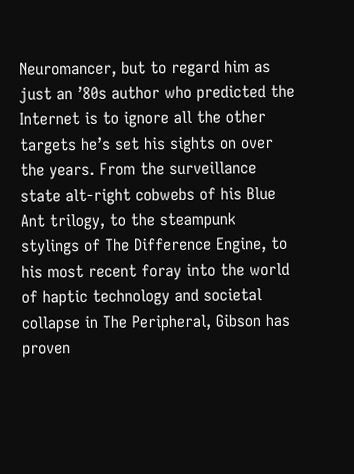Neuromancer, but to regard him as just an ’80s author who predicted the Internet is to ignore all the other targets he’s set his sights on over the years. From the surveillance state alt-right cobwebs of his Blue Ant trilogy, to the steampunk stylings of The Difference Engine, to his most recent foray into the world of haptic technology and societal collapse in The Peripheral, Gibson has proven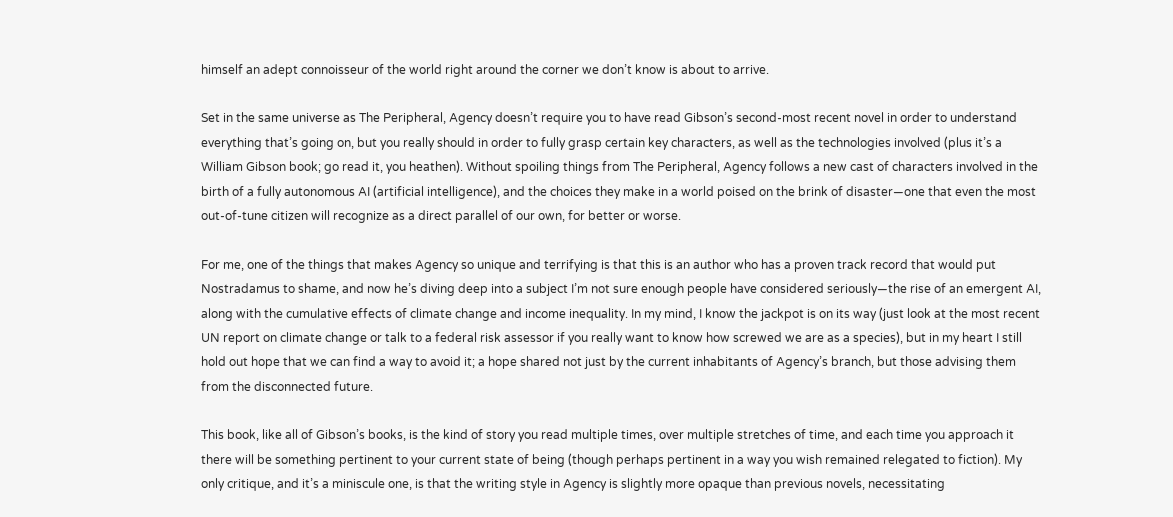himself an adept connoisseur of the world right around the corner we don’t know is about to arrive.

Set in the same universe as The Peripheral, Agency doesn’t require you to have read Gibson’s second-most recent novel in order to understand everything that’s going on, but you really should in order to fully grasp certain key characters, as well as the technologies involved (plus it’s a William Gibson book; go read it, you heathen). Without spoiling things from The Peripheral, Agency follows a new cast of characters involved in the birth of a fully autonomous AI (artificial intelligence), and the choices they make in a world poised on the brink of disaster—one that even the most out-of-tune citizen will recognize as a direct parallel of our own, for better or worse.

For me, one of the things that makes Agency so unique and terrifying is that this is an author who has a proven track record that would put Nostradamus to shame, and now he’s diving deep into a subject I’m not sure enough people have considered seriously—the rise of an emergent AI, along with the cumulative effects of climate change and income inequality. In my mind, I know the jackpot is on its way (just look at the most recent UN report on climate change or talk to a federal risk assessor if you really want to know how screwed we are as a species), but in my heart I still hold out hope that we can find a way to avoid it; a hope shared not just by the current inhabitants of Agency’s branch, but those advising them from the disconnected future.

This book, like all of Gibson’s books, is the kind of story you read multiple times, over multiple stretches of time, and each time you approach it there will be something pertinent to your current state of being (though perhaps pertinent in a way you wish remained relegated to fiction). My only critique, and it’s a miniscule one, is that the writing style in Agency is slightly more opaque than previous novels, necessitating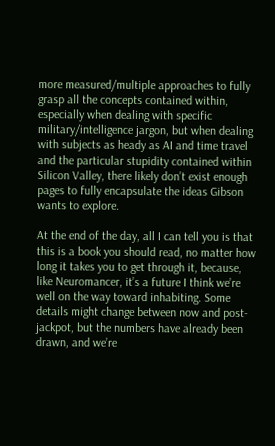more measured/multiple approaches to fully grasp all the concepts contained within, especially when dealing with specific military/intelligence jargon, but when dealing with subjects as heady as AI and time travel and the particular stupidity contained within Silicon Valley, there likely don’t exist enough pages to fully encapsulate the ideas Gibson wants to explore.

At the end of the day, all I can tell you is that this is a book you should read, no matter how long it takes you to get through it, because, like Neuromancer, it’s a future I think we’re well on the way toward inhabiting. Some details might change between now and post-jackpot, but the numbers have already been drawn, and we’re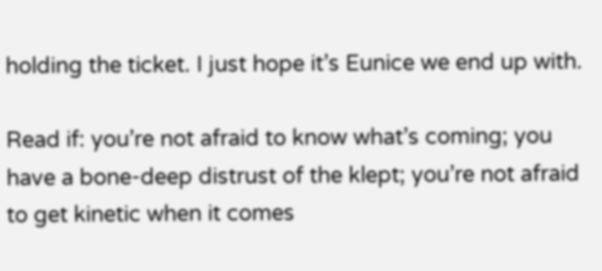holding the ticket. I just hope it’s Eunice we end up with.

Read if: you’re not afraid to know what’s coming; you have a bone-deep distrust of the klept; you’re not afraid to get kinetic when it comes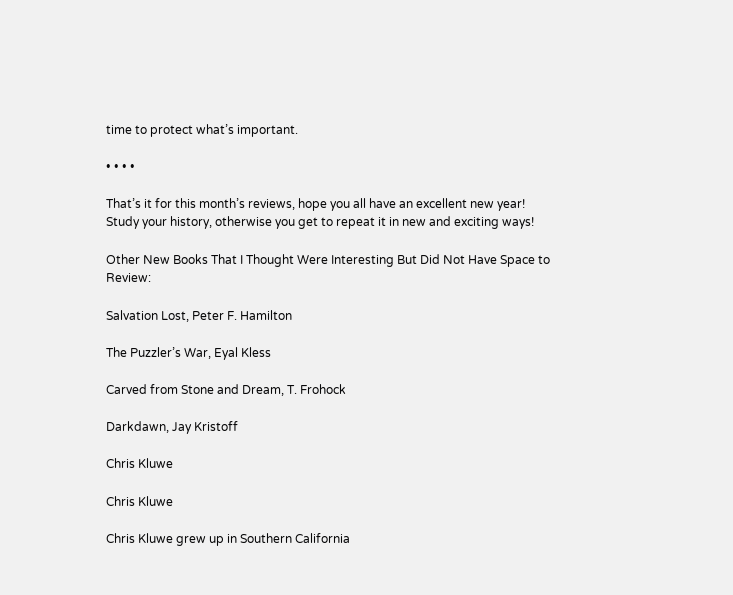time to protect what’s important.

• • • •

That’s it for this month’s reviews, hope you all have an excellent new year! Study your history, otherwise you get to repeat it in new and exciting ways!

Other New Books That I Thought Were Interesting But Did Not Have Space to Review:

Salvation Lost, Peter F. Hamilton

The Puzzler’s War, Eyal Kless

Carved from Stone and Dream, T. Frohock

Darkdawn, Jay Kristoff

Chris Kluwe

Chris Kluwe

Chris Kluwe grew up in Southern California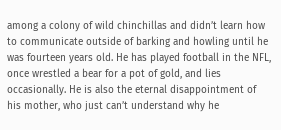among a colony of wild chinchillas and didn’t learn how to communicate outside of barking and howling until he was fourteen years old. He has played football in the NFL, once wrestled a bear for a pot of gold, and lies occasionally. He is also the eternal disappointment of his mother, who just can’t understand why he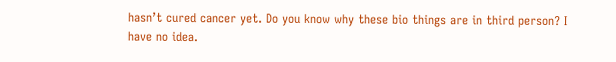hasn’t cured cancer yet. Do you know why these bio things are in third person? I have no idea.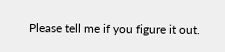Please tell me if you figure it out.